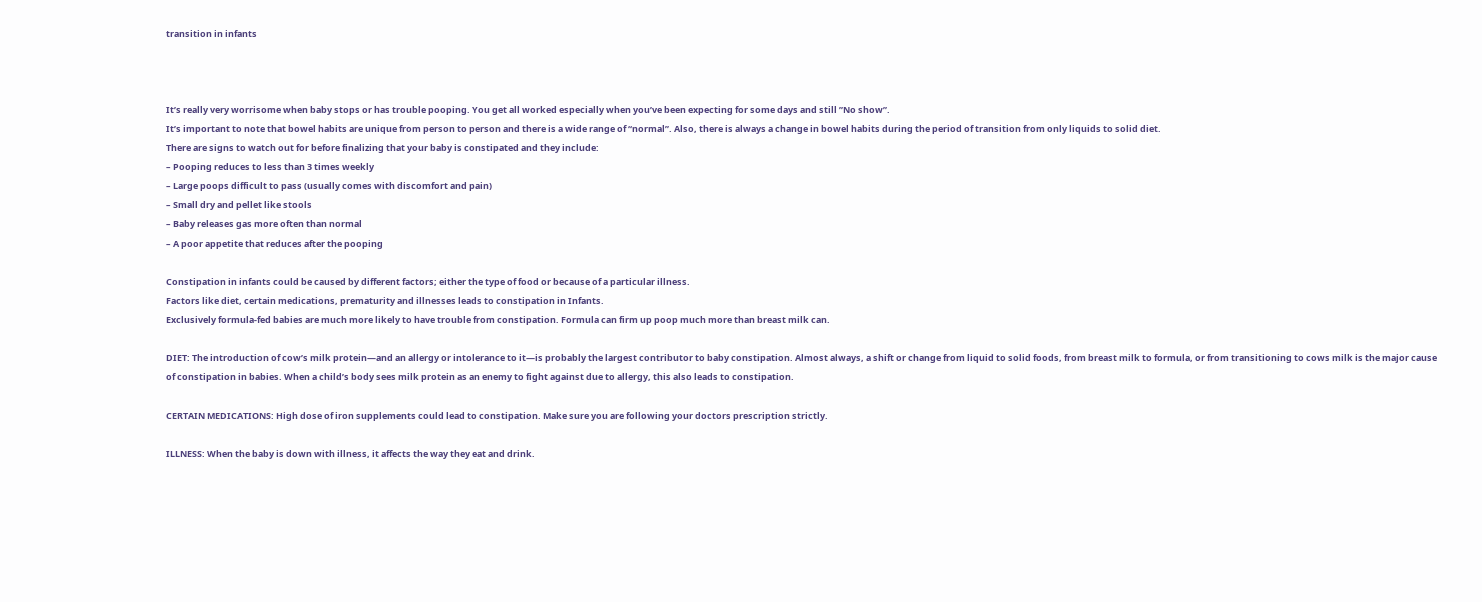transition in infants



It’s really very worrisome when baby stops or has trouble pooping. You get all worked especially when you’ve been expecting for some days and still ”No show”.
It’s important to note that bowel habits are unique from person to person and there is a wide range of “normal”. Also, there is always a change in bowel habits during the period of transition from only liquids to solid diet.
There are signs to watch out for before finalizing that your baby is constipated and they include:
– Pooping reduces to less than 3 times weekly
– Large poops difficult to pass (usually comes with discomfort and pain)
– Small dry and pellet like stools
– Baby releases gas more often than normal
– A poor appetite that reduces after the pooping

Constipation in infants could be caused by different factors; either the type of food or because of a particular illness.
Factors like diet, certain medications, prematurity and illnesses leads to constipation in Infants.
Exclusively formula-fed babies are much more likely to have trouble from constipation. Formula can firm up poop much more than breast milk can.

DIET: The introduction of cow’s milk protein—and an allergy or intolerance to it—is probably the largest contributor to baby constipation. Almost always, a shift or change from liquid to solid foods, from breast milk to formula, or from transitioning to cows milk is the major cause of constipation in babies. When a child’s body sees milk protein as an enemy to fight against due to allergy, this also leads to constipation.

CERTAIN MEDICATIONS: High dose of iron supplements could lead to constipation. Make sure you are following your doctors prescription strictly.

ILLNESS: When the baby is down with illness, it affects the way they eat and drink.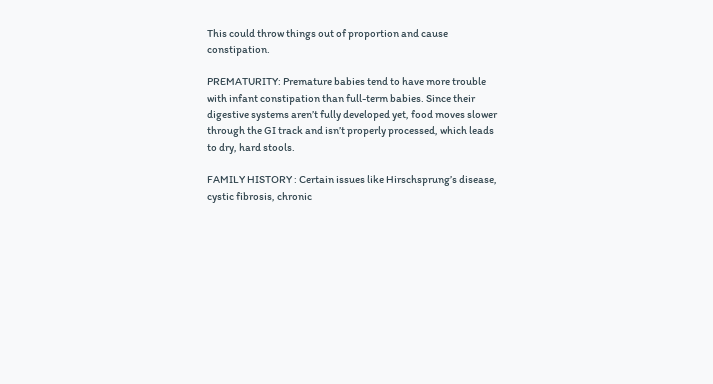This could throw things out of proportion and cause constipation.

PREMATURITY: Premature babies tend to have more trouble with infant constipation than full-term babies. Since their digestive systems aren’t fully developed yet, food moves slower through the GI track and isn’t properly processed, which leads to dry, hard stools.

FAMILY HISTORY : Certain issues like Hirschsprung’s disease, cystic fibrosis, chronic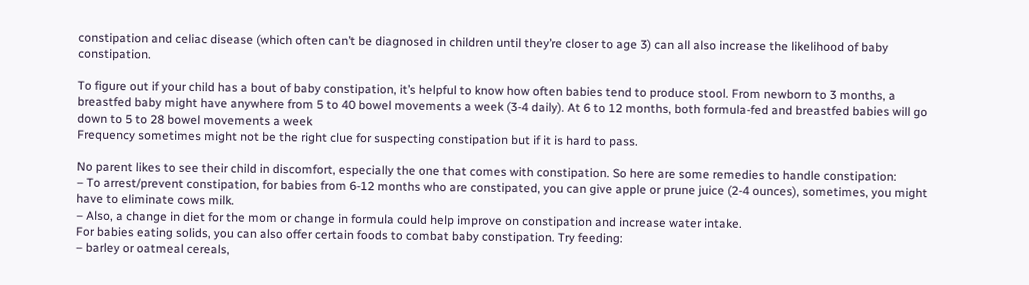constipation and celiac disease (which often can’t be diagnosed in children until they’re closer to age 3) can all also increase the likelihood of baby constipation.

To figure out if your child has a bout of baby constipation, it’s helpful to know how often babies tend to produce stool. From newborn to 3 months, a breastfed baby might have anywhere from 5 to 40 bowel movements a week (3-4 daily). At 6 to 12 months, both formula-fed and breastfed babies will go down to 5 to 28 bowel movements a week
Frequency sometimes might not be the right clue for suspecting constipation but if it is hard to pass.

No parent likes to see their child in discomfort, especially the one that comes with constipation. So here are some remedies to handle constipation:
– To arrest/prevent constipation, for babies from 6-12 months who are constipated, you can give apple or prune juice (2-4 ounces), sometimes, you might have to eliminate cows milk.
– Also, a change in diet for the mom or change in formula could help improve on constipation and increase water intake.
For babies eating solids, you can also offer certain foods to combat baby constipation. Try feeding:
– barley or oatmeal cereals,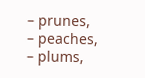– prunes,
– peaches,
– plums,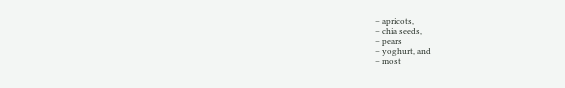– apricots,
– chia seeds,
– pears
– yoghurt, and
– most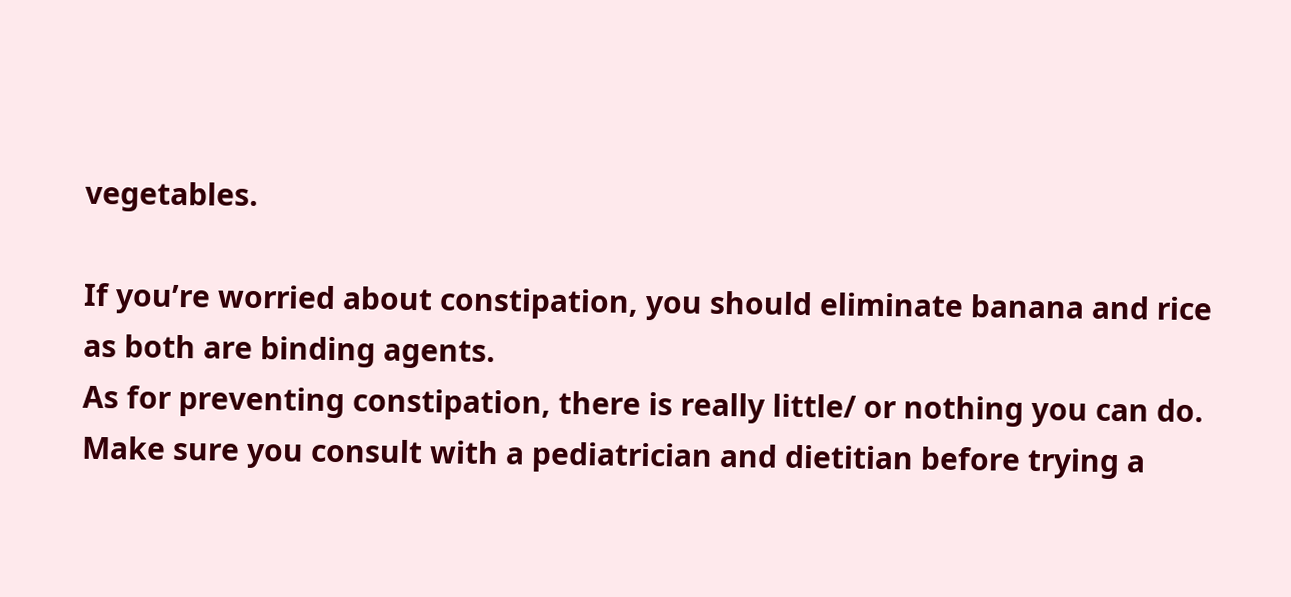vegetables.

If you’re worried about constipation, you should eliminate banana and rice as both are binding agents.
As for preventing constipation, there is really little/ or nothing you can do. Make sure you consult with a pediatrician and dietitian before trying a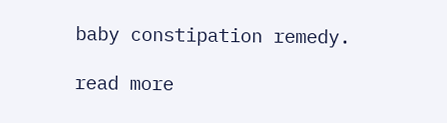baby constipation remedy.

read more